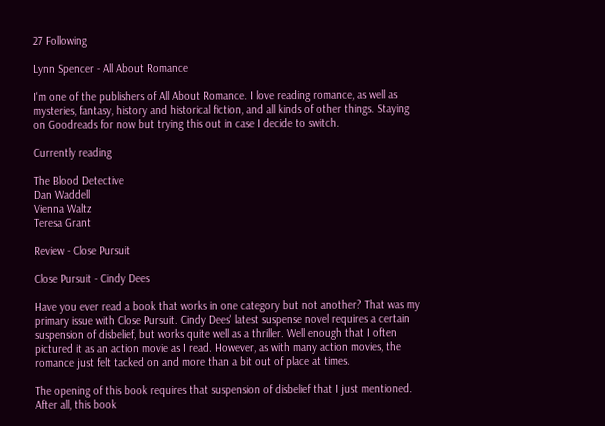27 Following

Lynn Spencer - All About Romance

I'm one of the publishers of All About Romance. I love reading romance, as well as mysteries, fantasy, history and historical fiction, and all kinds of other things. Staying on Goodreads for now but trying this out in case I decide to switch.

Currently reading

The Blood Detective
Dan Waddell
Vienna Waltz
Teresa Grant

Review - Close Pursuit

Close Pursuit - Cindy Dees

Have you ever read a book that works in one category but not another? That was my primary issue with Close Pursuit. Cindy Dees' latest suspense novel requires a certain suspension of disbelief, but works quite well as a thriller. Well enough that I often pictured it as an action movie as I read. However, as with many action movies, the romance just felt tacked on and more than a bit out of place at times.

The opening of this book requires that suspension of disbelief that I just mentioned. After all, this book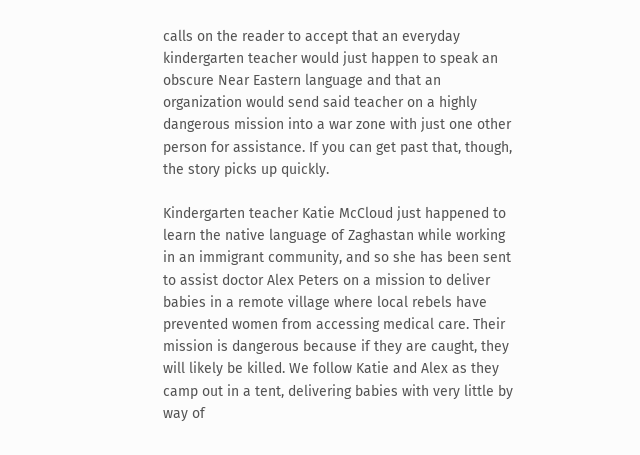calls on the reader to accept that an everyday kindergarten teacher would just happen to speak an obscure Near Eastern language and that an organization would send said teacher on a highly dangerous mission into a war zone with just one other person for assistance. If you can get past that, though, the story picks up quickly.

Kindergarten teacher Katie McCloud just happened to learn the native language of Zaghastan while working in an immigrant community, and so she has been sent to assist doctor Alex Peters on a mission to deliver babies in a remote village where local rebels have prevented women from accessing medical care. Their mission is dangerous because if they are caught, they will likely be killed. We follow Katie and Alex as they camp out in a tent, delivering babies with very little by way of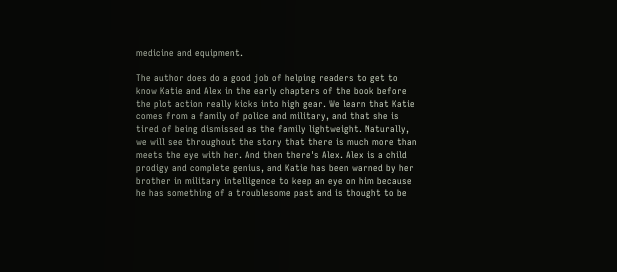medicine and equipment.

The author does do a good job of helping readers to get to know Katie and Alex in the early chapters of the book before the plot action really kicks into high gear. We learn that Katie comes from a family of police and military, and that she is tired of being dismissed as the family lightweight. Naturally, we will see throughout the story that there is much more than meets the eye with her. And then there's Alex. Alex is a child prodigy and complete genius, and Katie has been warned by her brother in military intelligence to keep an eye on him because he has something of a troublesome past and is thought to be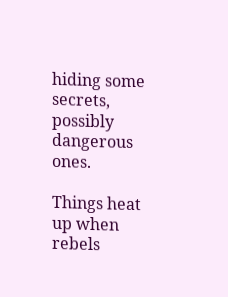hiding some secrets, possibly dangerous ones.

Things heat up when rebels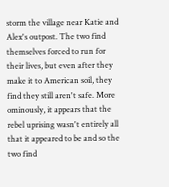storm the village near Katie and Alex's outpost. The two find themselves forced to run for their lives, but even after they make it to American soil, they find they still aren't safe. More ominously, it appears that the rebel uprising wasn't entirely all that it appeared to be and so the two find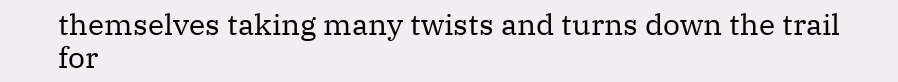themselves taking many twists and turns down the trail for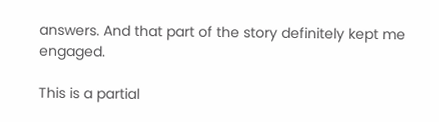answers. And that part of the story definitely kept me engaged.

This is a partial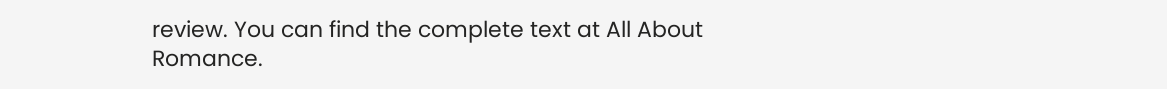review. You can find the complete text at All About Romance.